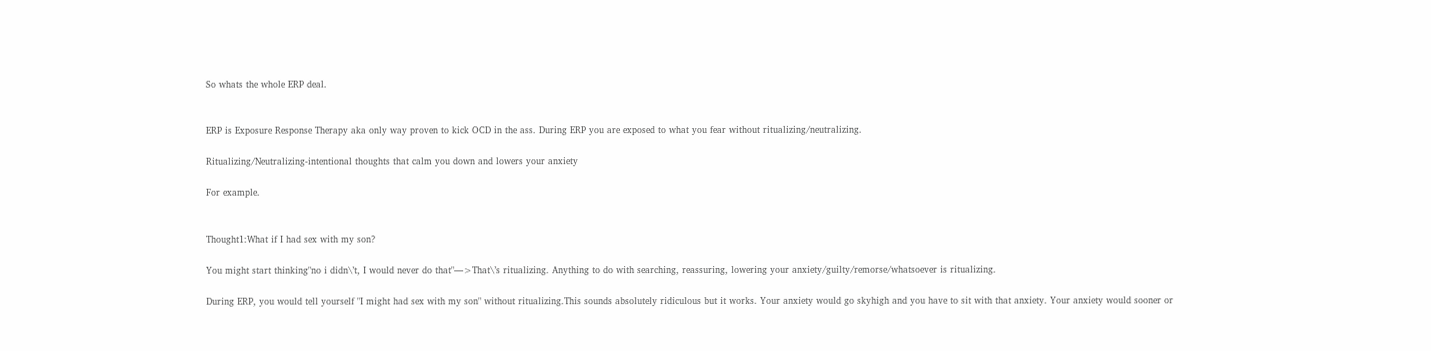So whats the whole ERP deal.


ERP is Exposure Response Therapy aka only way proven to kick OCD in the ass. During ERP you are exposed to what you fear without ritualizing/neutralizing.

Ritualizing/Neutralizing-intentional thoughts that calm you down and lowers your anxiety

For example.


Thought1:What if I had sex with my son?

You might start thinking"no i didn\’t, I would never do that"—>That\’s ritualizing. Anything to do with searching, reassuring, lowering your anxiety/guilty/remorse/whatsoever is ritualizing.

During ERP, you would tell yourself "I might had sex with my son" without ritualizing.This sounds absolutely ridiculous but it works. Your anxiety would go skyhigh and you have to sit with that anxiety. Your anxiety would sooner or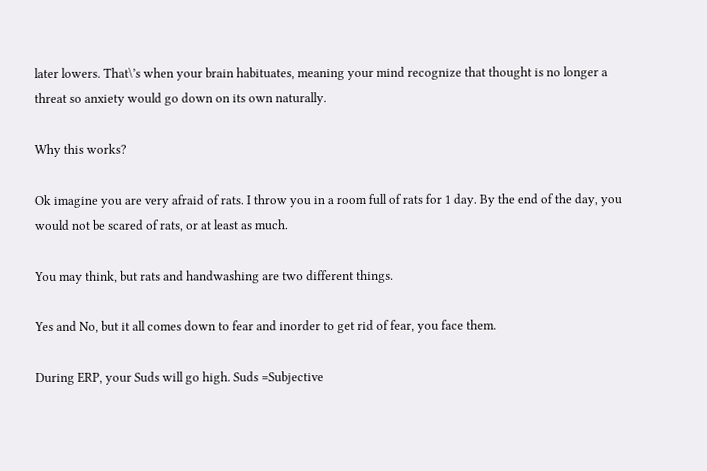later lowers. That\’s when your brain habituates, meaning your mind recognize that thought is no longer a threat so anxiety would go down on its own naturally.

Why this works?

Ok imagine you are very afraid of rats. I throw you in a room full of rats for 1 day. By the end of the day, you would not be scared of rats, or at least as much.

You may think, but rats and handwashing are two different things.

Yes and No, but it all comes down to fear and inorder to get rid of fear, you face them.

During ERP, your Suds will go high. Suds =Subjective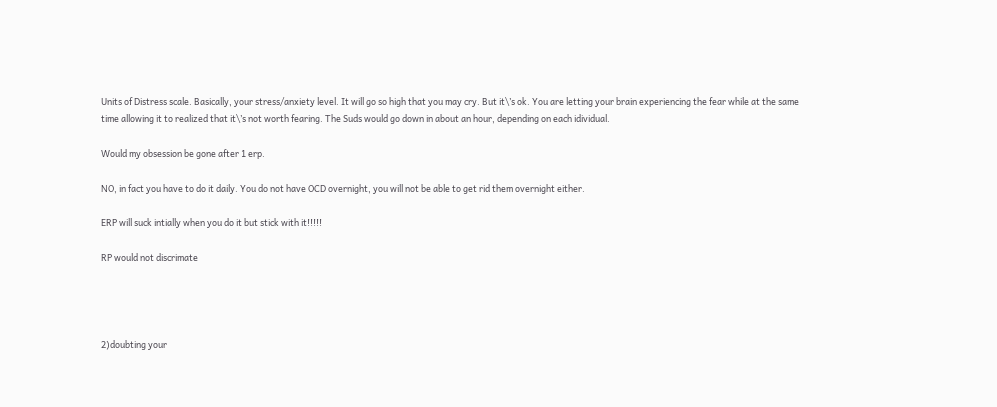Units of Distress scale. Basically, your stress/anxiety level. It will go so high that you may cry. But it\’s ok. You are letting your brain experiencing the fear while at the same time allowing it to realized that it\’s not worth fearing. The Suds would go down in about an hour, depending on each idividual.

Would my obsession be gone after 1 erp.

NO, in fact you have to do it daily. You do not have OCD overnight, you will not be able to get rid them overnight either.

ERP will suck intially when you do it but stick with it!!!!!

RP would not discrimate




2)doubting your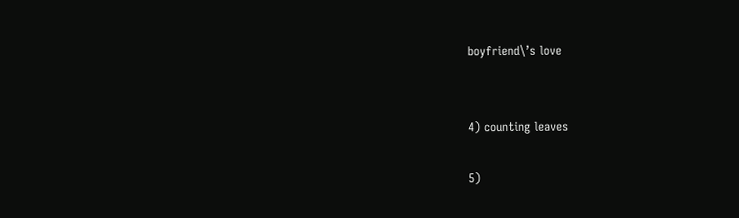boyfriend\’s love


4) counting leaves

5)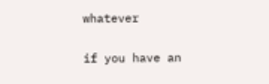whatever

if you have an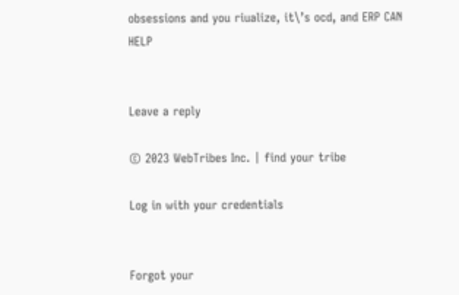obsessions and you riualize, it\’s ocd, and ERP CAN HELP


Leave a reply

© 2023 WebTribes Inc. | find your tribe

Log in with your credentials


Forgot your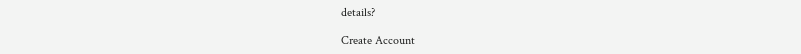details?

Create Account